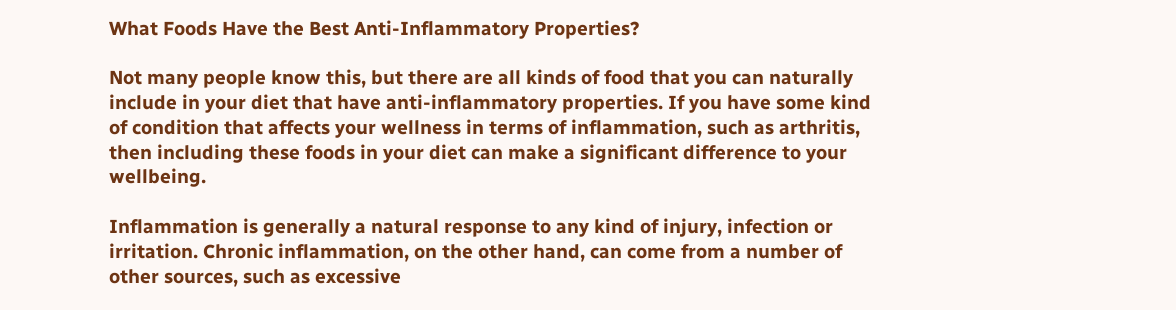What Foods Have the Best Anti-Inflammatory Properties?

Not many people know this, but there are all kinds of food that you can naturally include in your diet that have anti-inflammatory properties. If you have some kind of condition that affects your wellness in terms of inflammation, such as arthritis, then including these foods in your diet can make a significant difference to your wellbeing.

Inflammation is generally a natural response to any kind of injury, infection or irritation. Chronic inflammation, on the other hand, can come from a number of other sources, such as excessive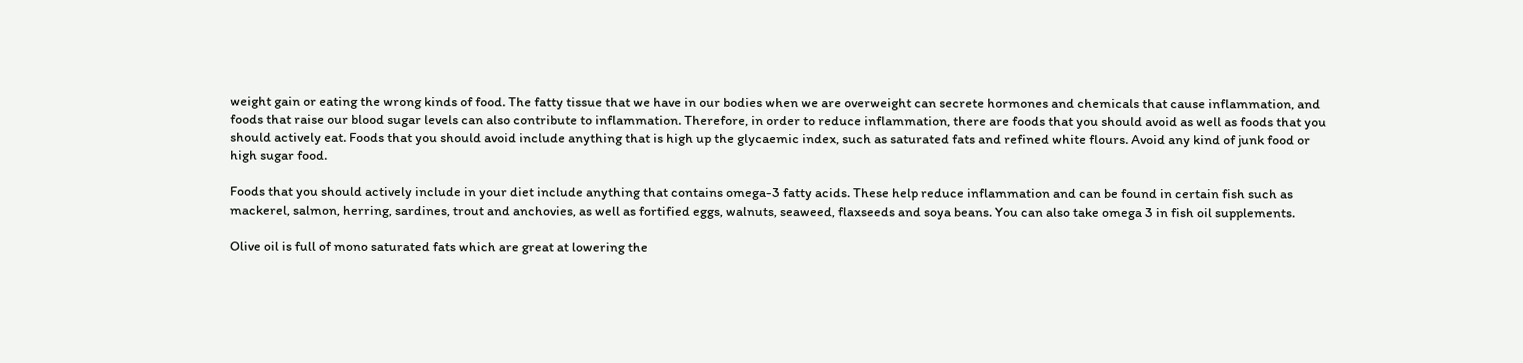weight gain or eating the wrong kinds of food. The fatty tissue that we have in our bodies when we are overweight can secrete hormones and chemicals that cause inflammation, and foods that raise our blood sugar levels can also contribute to inflammation. Therefore, in order to reduce inflammation, there are foods that you should avoid as well as foods that you should actively eat. Foods that you should avoid include anything that is high up the glycaemic index, such as saturated fats and refined white flours. Avoid any kind of junk food or high sugar food.

Foods that you should actively include in your diet include anything that contains omega-3 fatty acids. These help reduce inflammation and can be found in certain fish such as mackerel, salmon, herring, sardines, trout and anchovies, as well as fortified eggs, walnuts, seaweed, flaxseeds and soya beans. You can also take omega 3 in fish oil supplements.

Olive oil is full of mono saturated fats which are great at lowering the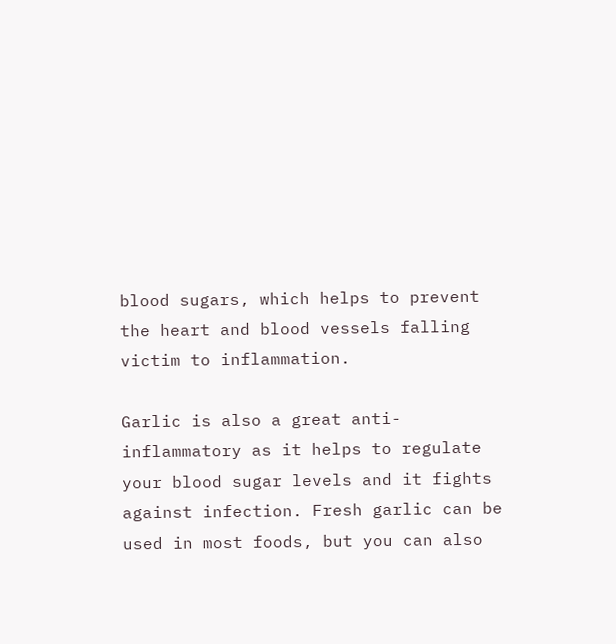blood sugars, which helps to prevent the heart and blood vessels falling victim to inflammation.

Garlic is also a great anti-inflammatory as it helps to regulate your blood sugar levels and it fights against infection. Fresh garlic can be used in most foods, but you can also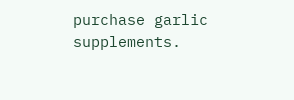purchase garlic supplements.